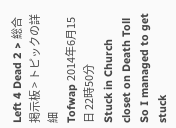Left 4 Dead 2 > 総合掲示板 > トピックの詳細
Tofwap 2014年6月15日 22時50分
Stuck in Church closet on Death Toll
So I managed to get stuck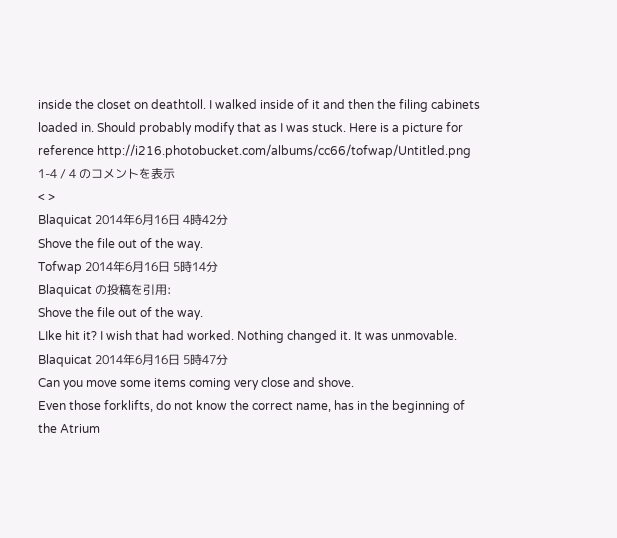inside the closet on deathtoll. I walked inside of it and then the filing cabinets loaded in. Should probably modify that as I was stuck. Here is a picture for reference http://i216.photobucket.com/albums/cc66/tofwap/Untitled.png
1-4 / 4 のコメントを表示
< >
Blaquicat 2014年6月16日 4時42分
Shove the file out of the way.
Tofwap 2014年6月16日 5時14分
Blaquicat の投稿を引用:
Shove the file out of the way.
LIke hit it? I wish that had worked. Nothing changed it. It was unmovable.
Blaquicat 2014年6月16日 5時47分
Can you move some items coming very close and shove.
Even those forklifts, do not know the correct name, has in the beginning of the Atrium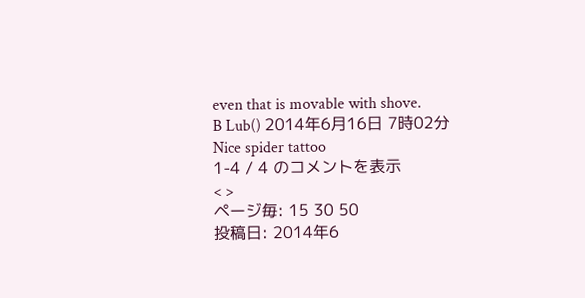even that is movable with shove.
B Lub() 2014年6月16日 7時02分
Nice spider tattoo
1-4 / 4 のコメントを表示
< >
ページ毎: 15 30 50
投稿日: 2014年6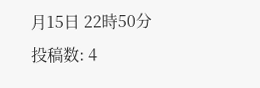月15日 22時50分
投稿数: 4